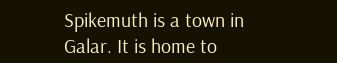Spikemuth is a town in Galar. It is home to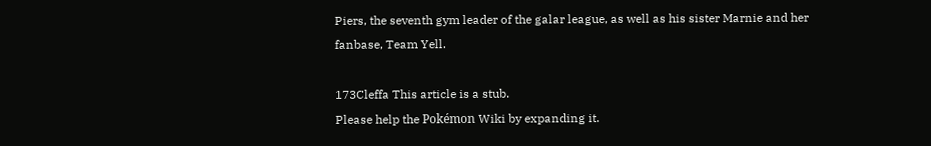Piers, the seventh gym leader of the galar league, as well as his sister Marnie and her fanbase, Team Yell.

173Cleffa This article is a stub.
Please help the Pokémon Wiki by expanding it.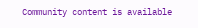Community content is available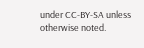under CC-BY-SA unless otherwise noted.